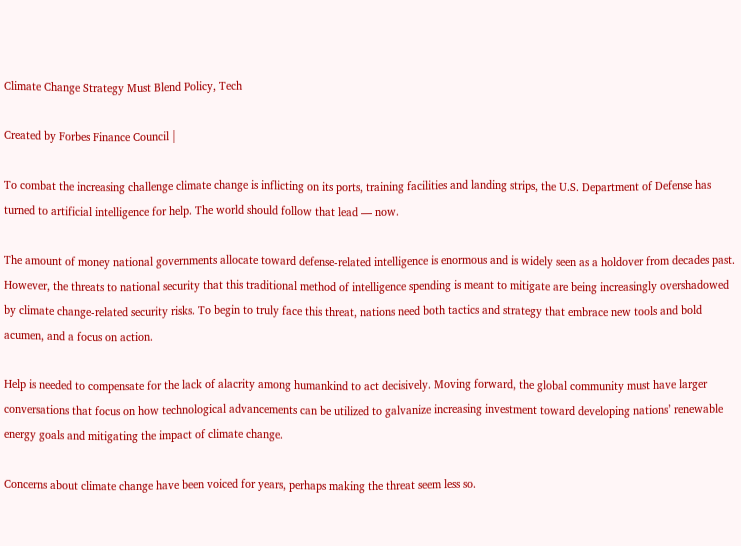Climate Change Strategy Must Blend Policy, Tech

Created by Forbes Finance Council |

To combat the increasing challenge climate change is inflicting on its ports, training facilities and landing strips, the U.S. Department of Defense has turned to artificial intelligence for help. The world should follow that lead — now.

The amount of money national governments allocate toward defense-related intelligence is enormous and is widely seen as a holdover from decades past. However, the threats to national security that this traditional method of intelligence spending is meant to mitigate are being increasingly overshadowed by climate change-related security risks. To begin to truly face this threat, nations need both tactics and strategy that embrace new tools and bold acumen, and a focus on action.

Help is needed to compensate for the lack of alacrity among humankind to act decisively. Moving forward, the global community must have larger conversations that focus on how technological advancements can be utilized to galvanize increasing investment toward developing nations’ renewable energy goals and mitigating the impact of climate change.

Concerns about climate change have been voiced for years, perhaps making the threat seem less so.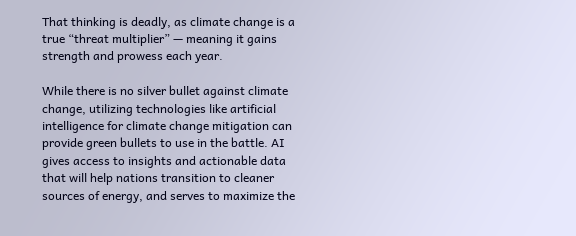That thinking is deadly, as climate change is a true “threat multiplier” — meaning it gains strength and prowess each year.

While there is no silver bullet against climate change, utilizing technologies like artificial intelligence for climate change mitigation can provide green bullets to use in the battle. AI gives access to insights and actionable data that will help nations transition to cleaner sources of energy, and serves to maximize the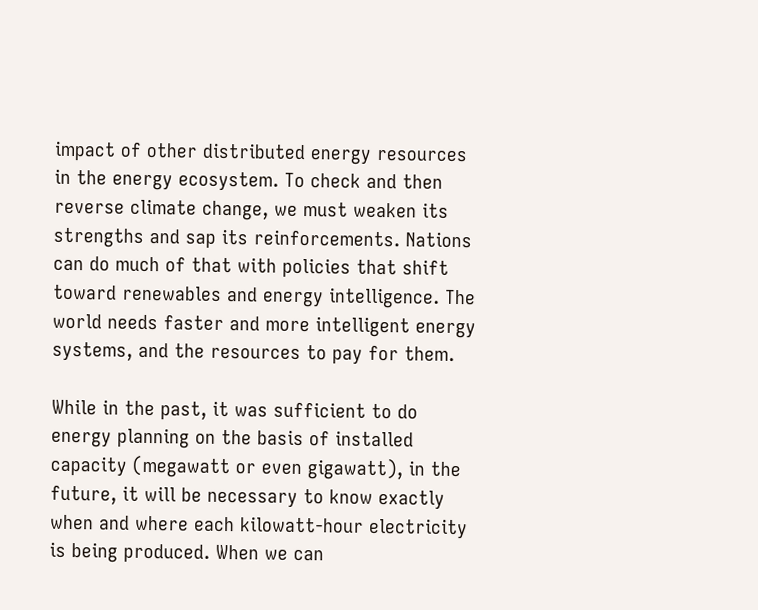impact of other distributed energy resources in the energy ecosystem. To check and then reverse climate change, we must weaken its strengths and sap its reinforcements. Nations can do much of that with policies that shift toward renewables and energy intelligence. The world needs faster and more intelligent energy systems, and the resources to pay for them.

While in the past, it was sufficient to do energy planning on the basis of installed capacity (megawatt or even gigawatt), in the future, it will be necessary to know exactly when and where each kilowatt-hour electricity is being produced. When we can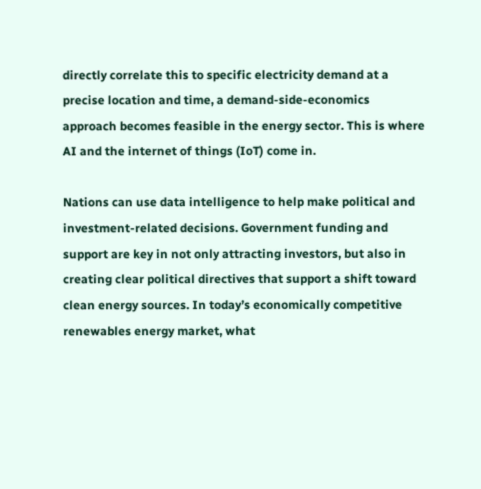directly correlate this to specific electricity demand at a precise location and time, a demand-side-economics approach becomes feasible in the energy sector. This is where AI and the internet of things (IoT) come in.

Nations can use data intelligence to help make political and investment-related decisions. Government funding and support are key in not only attracting investors, but also in creating clear political directives that support a shift toward clean energy sources. In today’s economically competitive renewables energy market, what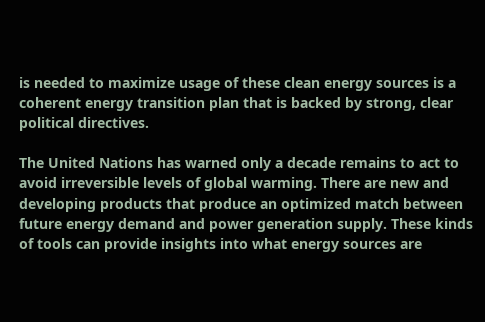is needed to maximize usage of these clean energy sources is a coherent energy transition plan that is backed by strong, clear political directives.

The United Nations has warned only a decade remains to act to avoid irreversible levels of global warming. There are new and developing products that produce an optimized match between future energy demand and power generation supply. These kinds of tools can provide insights into what energy sources are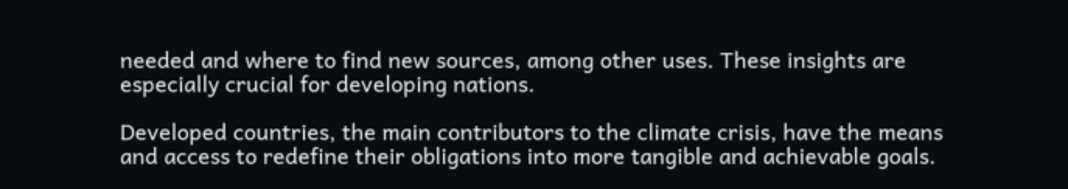needed and where to find new sources, among other uses. These insights are especially crucial for developing nations.

Developed countries, the main contributors to the climate crisis, have the means and access to redefine their obligations into more tangible and achievable goals.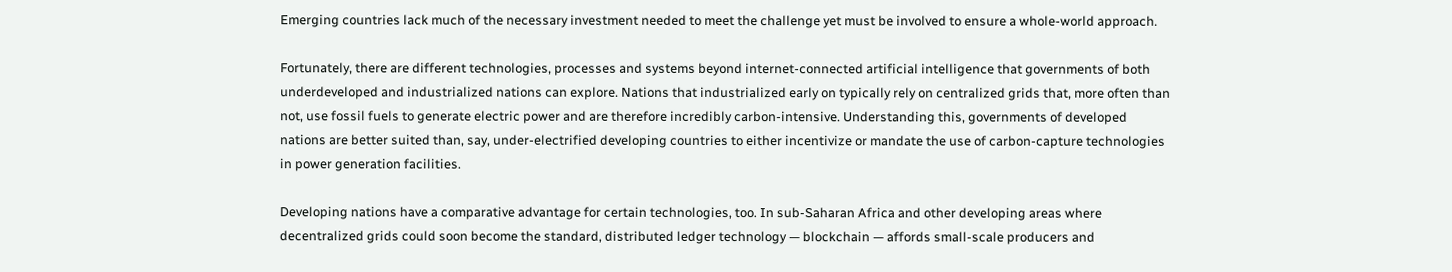Emerging countries lack much of the necessary investment needed to meet the challenge yet must be involved to ensure a whole-world approach.

Fortunately, there are different technologies, processes and systems beyond internet-connected artificial intelligence that governments of both underdeveloped and industrialized nations can explore. Nations that industrialized early on typically rely on centralized grids that, more often than not, use fossil fuels to generate electric power and are therefore incredibly carbon-intensive. Understanding this, governments of developed nations are better suited than, say, under-electrified developing countries to either incentivize or mandate the use of carbon-capture technologies in power generation facilities.

Developing nations have a comparative advantage for certain technologies, too. In sub-Saharan Africa and other developing areas where decentralized grids could soon become the standard, distributed ledger technology — blockchain — affords small-scale producers and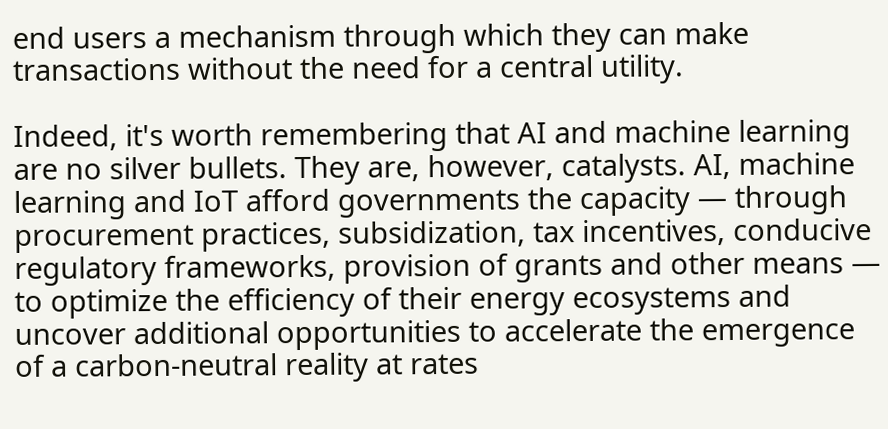end users a mechanism through which they can make transactions without the need for a central utility.

Indeed, it's worth remembering that AI and machine learning are no silver bullets. They are, however, catalysts. AI, machine learning and IoT afford governments the capacity — through procurement practices, subsidization, tax incentives, conducive regulatory frameworks, provision of grants and other means — to optimize the efficiency of their energy ecosystems and uncover additional opportunities to accelerate the emergence of a carbon-neutral reality at rates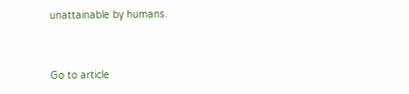unattainable by humans.


Go to article